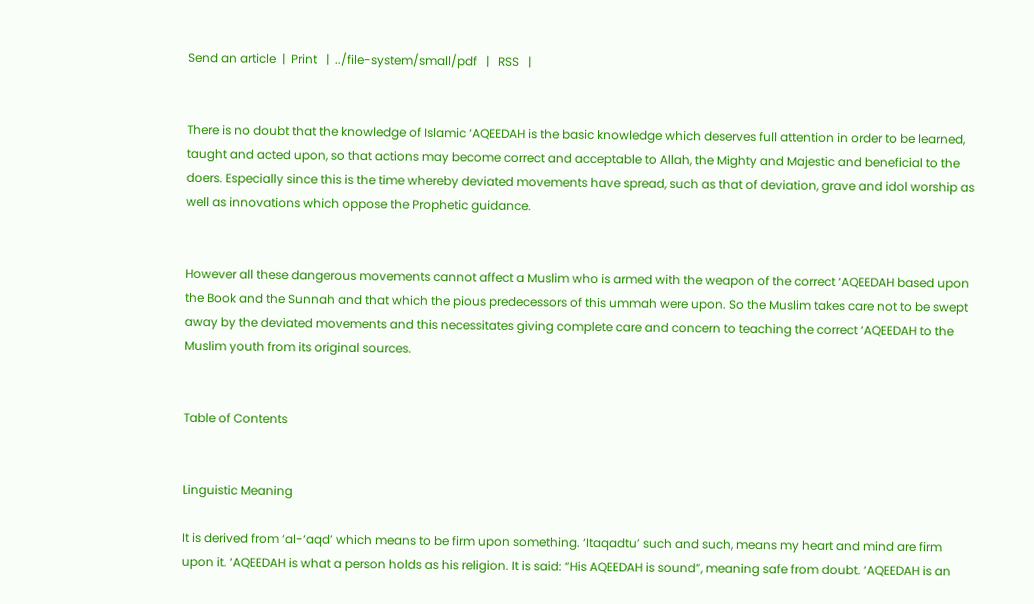Send an article  |  Print   |  ../file-system/small/pdf   |   RSS   |


There is no doubt that the knowledge of Islamic ‘AQEEDAH is the basic knowledge which deserves full attention in order to be learned, taught and acted upon, so that actions may become correct and acceptable to Allah, the Mighty and Majestic and beneficial to the doers. Especially since this is the time whereby deviated movements have spread, such as that of deviation, grave and idol worship as well as innovations which oppose the Prophetic guidance.


However all these dangerous movements cannot affect a Muslim who is armed with the weapon of the correct ‘AQEEDAH based upon the Book and the Sunnah and that which the pious predecessors of this ummah were upon. So the Muslim takes care not to be swept away by the deviated movements and this necessitates giving complete care and concern to teaching the correct ‘AQEEDAH to the Muslim youth from its original sources.


Table of Contents


Linguistic Meaning

It is derived from ‘al-‘aqd’ which means to be firm upon something. ‘Itaqadtu’ such and such, means my heart and mind are firm upon it. ‘AQEEDAH is what a person holds as his religion. It is said: “His AQEEDAH is sound”, meaning safe from doubt. ‘AQEEDAH is an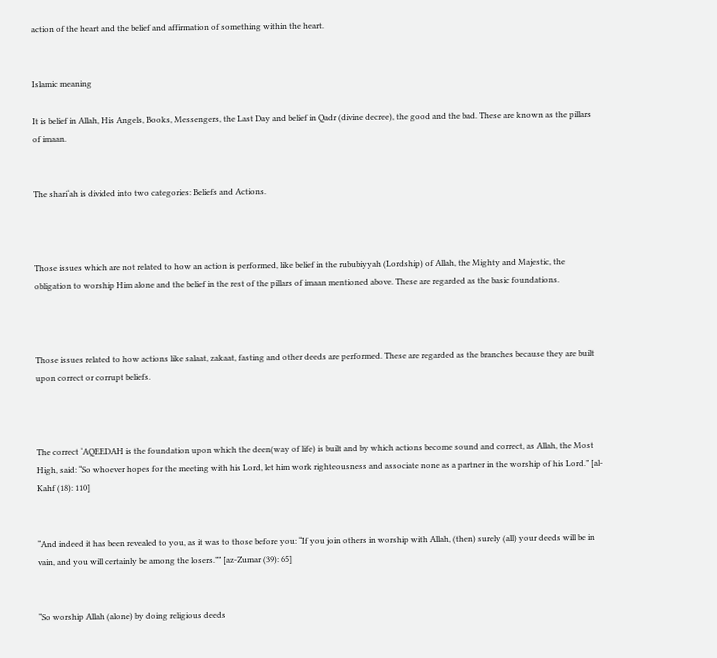action of the heart and the belief and affirmation of something within the heart.


Islamic meaning

It is belief in Allah, His Angels, Books, Messengers, the Last Day and belief in Qadr (divine decree), the good and the bad. These are known as the pillars of imaan.


The shari‘ah is divided into two categories: Beliefs and Actions.



Those issues which are not related to how an action is performed, like belief in the rububiyyah (Lordship) of Allah, the Mighty and Majestic, the obligation to worship Him alone and the belief in the rest of the pillars of imaan mentioned above. These are regarded as the basic foundations.



Those issues related to how actions like salaat, zakaat, fasting and other deeds are performed. These are regarded as the branches because they are built upon correct or corrupt beliefs.



The correct ‘AQEEDAH is the foundation upon which the deen(way of life) is built and by which actions become sound and correct, as Allah, the Most High, said: “So whoever hopes for the meeting with his Lord, let him work righteousness and associate none as a partner in the worship of his Lord.” [al-Kahf (18): 110]


“And indeed it has been revealed to you, as it was to those before you: “If you join others in worship with Allah, (then) surely (all) your deeds will be in vain, and you will certainly be among the losers.”” [az-Zumar (39): 65]


“So worship Allah (alone) by doing religious deeds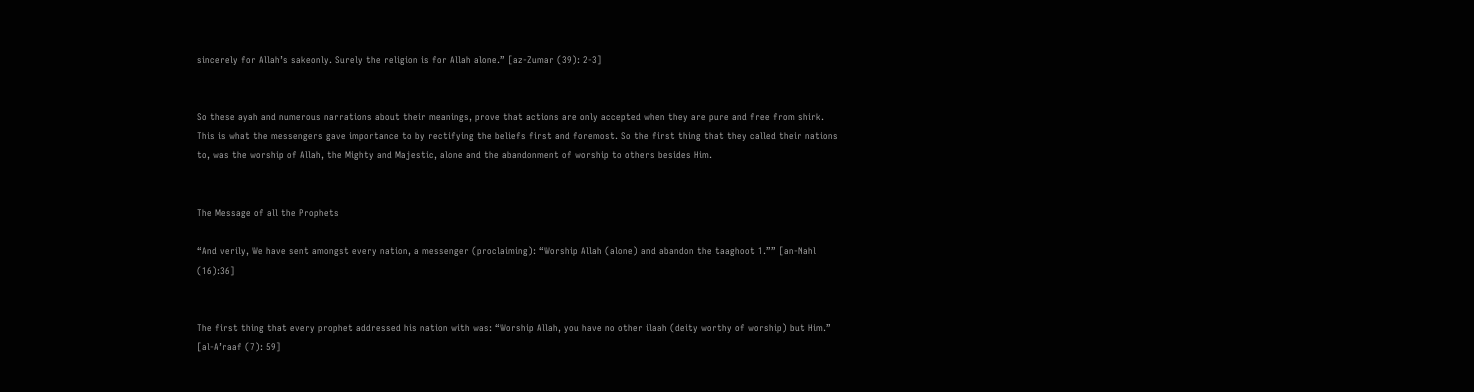sincerely for Allah’s sakeonly. Surely the religion is for Allah alone.” [az-Zumar (39): 2-3]


So these ayah and numerous narrations about their meanings, prove that actions are only accepted when they are pure and free from shirk. This is what the messengers gave importance to by rectifying the beliefs first and foremost. So the first thing that they called their nations to, was the worship of Allah, the Mighty and Majestic, alone and the abandonment of worship to others besides Him.


The Message of all the Prophets

“And verily, We have sent amongst every nation, a messenger (proclaiming): “Worship Allah (alone) and abandon the taaghoot 1.”” [an-Nahl (16):36]


The first thing that every prophet addressed his nation with was: “Worship Allah, you have no other ilaah (deity worthy of worship) but Him.” [al-A’raaf (7): 59]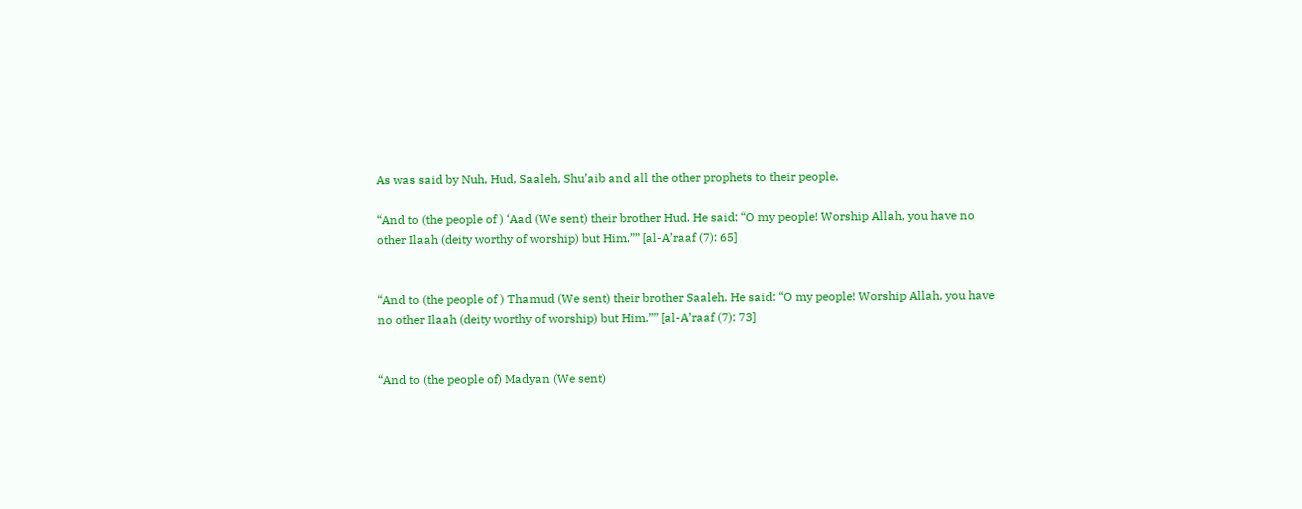As was said by Nuh, Hud, Saaleh, Shu’aib and all the other prophets to their people.

“And to (the people of ) ‘Aad (We sent) their brother Hud. He said: “O my people! Worship Allah, you have no other Ilaah (deity worthy of worship) but Him.”” [al-A’raaf (7): 65]


“And to (the people of ) Thamud (We sent) their brother Saaleh. He said: “O my people! Worship Allah, you have no other Ilaah (deity worthy of worship) but Him.”” [al-A’raaf (7): 73]


“And to (the people of) Madyan (We sent)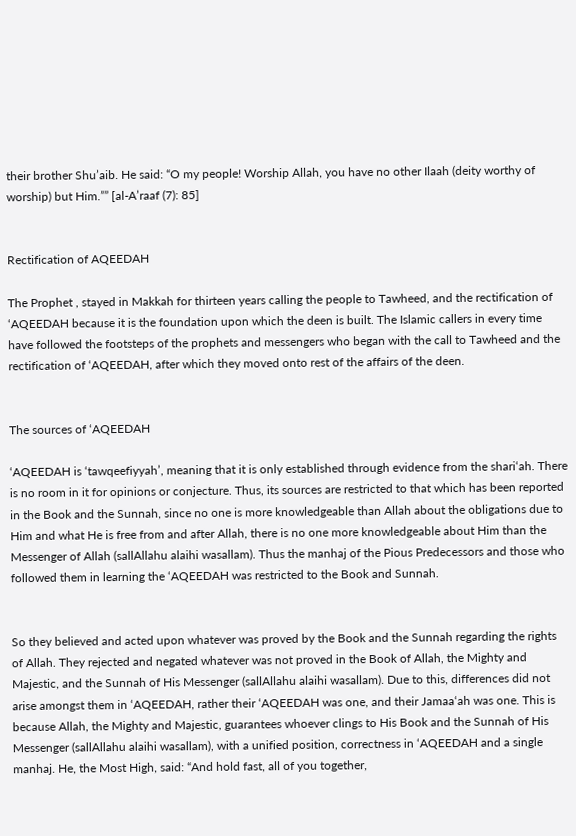their brother Shu’aib. He said: “O my people! Worship Allah, you have no other Ilaah (deity worthy of worship) but Him.”” [al-A’raaf (7): 85]


Rectification of AQEEDAH

The Prophet , stayed in Makkah for thirteen years calling the people to Tawheed, and the rectification of ‘AQEEDAH because it is the foundation upon which the deen is built. The Islamic callers in every time have followed the footsteps of the prophets and messengers who began with the call to Tawheed and the rectification of ‘AQEEDAH, after which they moved onto rest of the affairs of the deen.


The sources of ‘AQEEDAH

‘AQEEDAH is ‘tawqeefiyyah’, meaning that it is only established through evidence from the shari‘ah. There is no room in it for opinions or conjecture. Thus, its sources are restricted to that which has been reported in the Book and the Sunnah, since no one is more knowledgeable than Allah about the obligations due to Him and what He is free from and after Allah, there is no one more knowledgeable about Him than the Messenger of Allah (sallAllahu alaihi wasallam). Thus the manhaj of the Pious Predecessors and those who followed them in learning the ‘AQEEDAH was restricted to the Book and Sunnah.


So they believed and acted upon whatever was proved by the Book and the Sunnah regarding the rights of Allah. They rejected and negated whatever was not proved in the Book of Allah, the Mighty and Majestic, and the Sunnah of His Messenger (sallAllahu alaihi wasallam). Due to this, differences did not arise amongst them in ‘AQEEDAH, rather their ‘AQEEDAH was one, and their Jamaa‘ah was one. This is because Allah, the Mighty and Majestic, guarantees whoever clings to His Book and the Sunnah of His Messenger (sallAllahu alaihi wasallam), with a unified position, correctness in ‘AQEEDAH and a single manhaj. He, the Most High, said: “And hold fast, all of you together,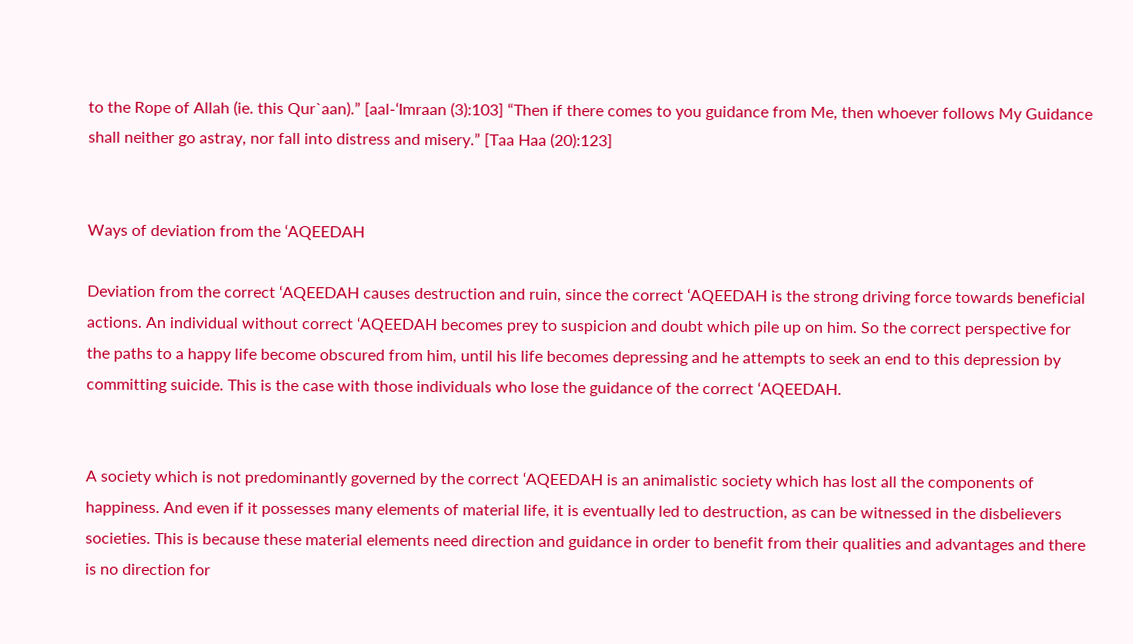to the Rope of Allah (ie. this Qur`aan).” [aal-‘Imraan (3):103] “Then if there comes to you guidance from Me, then whoever follows My Guidance shall neither go astray, nor fall into distress and misery.” [Taa Haa (20):123]


Ways of deviation from the ‘AQEEDAH

Deviation from the correct ‘AQEEDAH causes destruction and ruin, since the correct ‘AQEEDAH is the strong driving force towards beneficial actions. An individual without correct ‘AQEEDAH becomes prey to suspicion and doubt which pile up on him. So the correct perspective for the paths to a happy life become obscured from him, until his life becomes depressing and he attempts to seek an end to this depression by committing suicide. This is the case with those individuals who lose the guidance of the correct ‘AQEEDAH.


A society which is not predominantly governed by the correct ‘AQEEDAH is an animalistic society which has lost all the components of happiness. And even if it possesses many elements of material life, it is eventually led to destruction, as can be witnessed in the disbelievers societies. This is because these material elements need direction and guidance in order to benefit from their qualities and advantages and there is no direction for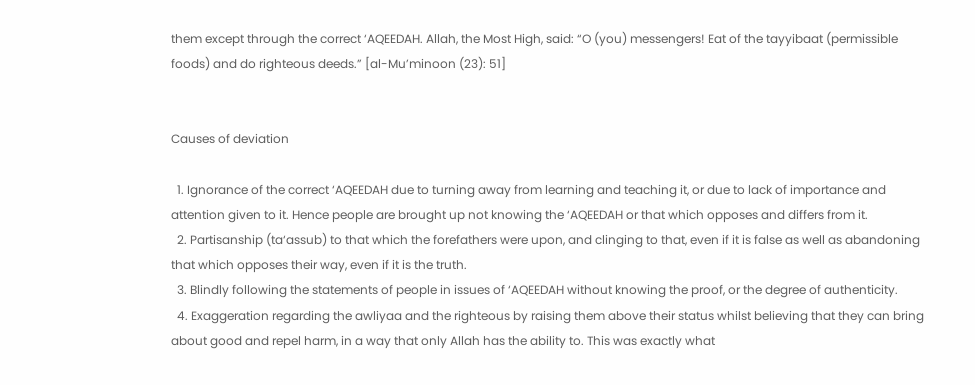them except through the correct ‘AQEEDAH. Allah, the Most High, said: “O (you) messengers! Eat of the tayyibaat (permissible foods) and do righteous deeds.” [al-Mu’minoon (23): 51]


Causes of deviation

  1. Ignorance of the correct ‘AQEEDAH due to turning away from learning and teaching it, or due to lack of importance and attention given to it. Hence people are brought up not knowing the ‘AQEEDAH or that which opposes and differs from it.
  2. Partisanship (ta‘assub) to that which the forefathers were upon, and clinging to that, even if it is false as well as abandoning that which opposes their way, even if it is the truth.
  3. Blindly following the statements of people in issues of ‘AQEEDAH without knowing the proof, or the degree of authenticity.
  4. Exaggeration regarding the awliyaa and the righteous by raising them above their status whilst believing that they can bring about good and repel harm, in a way that only Allah has the ability to. This was exactly what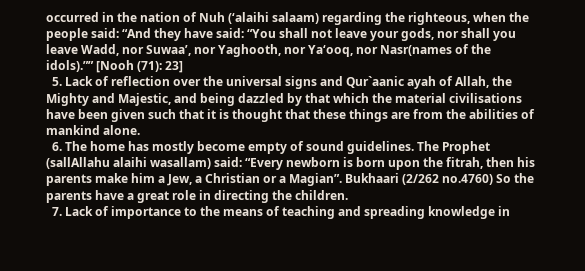occurred in the nation of Nuh (‘alaihi salaam) regarding the righteous, when the people said: “And they have said: “You shall not leave your gods, nor shall you leave Wadd, nor Suwaa’, nor Yaghooth, nor Ya‘ooq, nor Nasr(names of the idols).”” [Nooh (71): 23]
  5. Lack of reflection over the universal signs and Qur`aanic ayah of Allah, the Mighty and Majestic, and being dazzled by that which the material civilisations have been given such that it is thought that these things are from the abilities of mankind alone.
  6. The home has mostly become empty of sound guidelines. The Prophet (sallAllahu alaihi wasallam) said: “Every newborn is born upon the fitrah, then his parents make him a Jew, a Christian or a Magian”. Bukhaari (2/262 no.4760) So the parents have a great role in directing the children.
  7. Lack of importance to the means of teaching and spreading knowledge in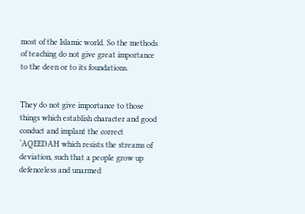most of the Islamic world. So the methods of teaching do not give great importance to the deen or to its foundations.


They do not give importance to those things which establish character and good conduct and implant the correct ‘AQEEDAH which resists the streams of deviation, such that a people grow up defenceless and unarmed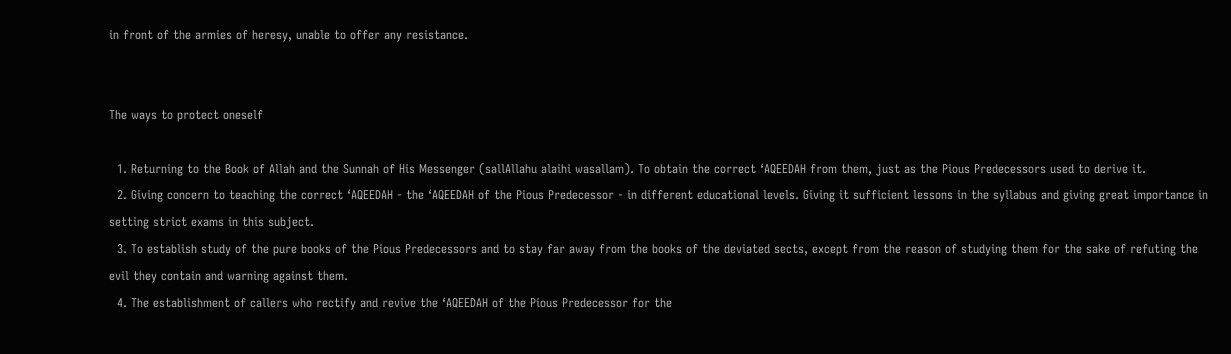in front of the armies of heresy, unable to offer any resistance.


The ways to protect oneself

  1. Returning to the Book of Allah and the Sunnah of His Messenger (sallAllahu alaihi wasallam). To obtain the correct ‘AQEEDAH from them, just as the Pious Predecessors used to derive it.
  2. Giving concern to teaching the correct ‘AQEEDAH - the ‘AQEEDAH of the Pious Predecessor - in different educational levels. Giving it sufficient lessons in the syllabus and giving great importance in setting strict exams in this subject.
  3. To establish study of the pure books of the Pious Predecessors and to stay far away from the books of the deviated sects, except from the reason of studying them for the sake of refuting the evil they contain and warning against them.
  4. The establishment of callers who rectify and revive the ‘AQEEDAH of the Pious Predecessor for the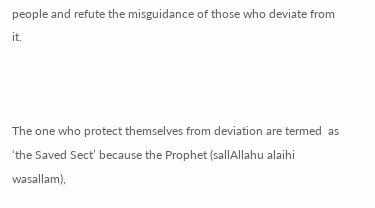people and refute the misguidance of those who deviate from it.



The one who protect themselves from deviation are termed  as ‘the Saved Sect’ because the Prophet (sallAllahu alaihi wasallam),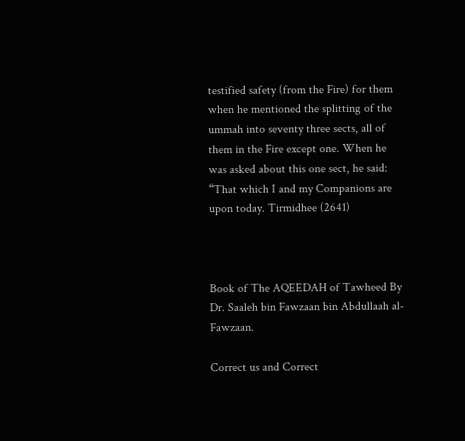testified safety (from the Fire) for them when he mentioned the splitting of the ummah into seventy three sects, all of them in the Fire except one. When he was asked about this one sect, he said: “That which I and my Companions are upon today. Tirmidhee (2641)



Book of The AQEEDAH of Tawheed By Dr. Saaleh bin Fawzaan bin Abdullaah al-Fawzaan.

Correct us and Correct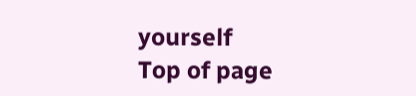yourself
Top of page